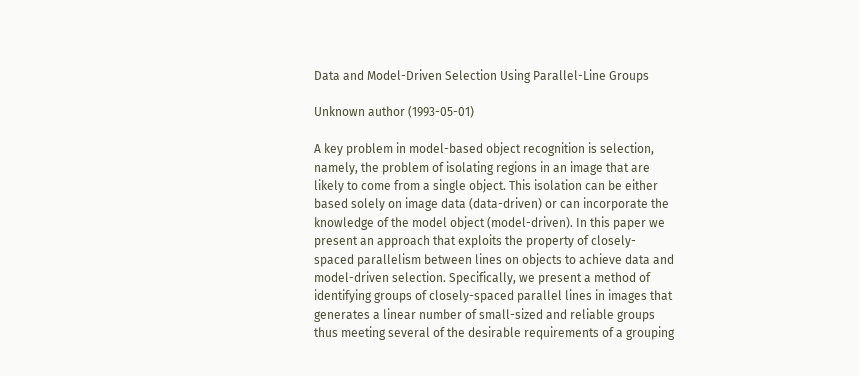Data and Model-Driven Selection Using Parallel-Line Groups

Unknown author (1993-05-01)

A key problem in model-based object recognition is selection, namely, the problem of isolating regions in an image that are likely to come from a single object. This isolation can be either based solely on image data (data-driven) or can incorporate the knowledge of the model object (model-driven). In this paper we present an approach that exploits the property of closely-spaced parallelism between lines on objects to achieve data and model-driven selection. Specifically, we present a method of identifying groups of closely-spaced parallel lines in images that generates a linear number of small-sized and reliable groups thus meeting several of the desirable requirements of a grouping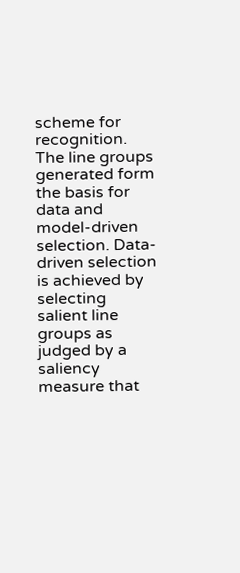scheme for recognition. The line groups generated form the basis for data and model-driven selection. Data-driven selection is achieved by selecting salient line groups as judged by a saliency measure that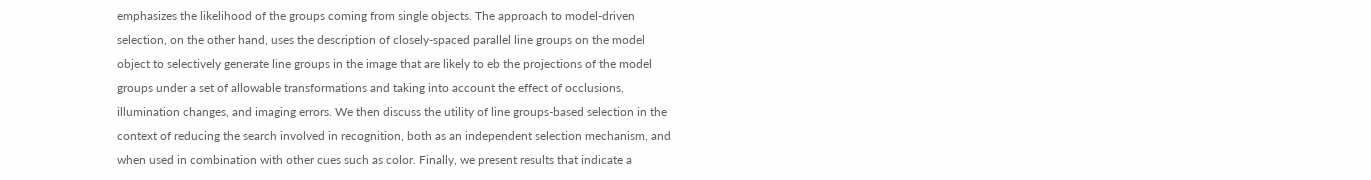emphasizes the likelihood of the groups coming from single objects. The approach to model-driven selection, on the other hand, uses the description of closely-spaced parallel line groups on the model object to selectively generate line groups in the image that are likely to eb the projections of the model groups under a set of allowable transformations and taking into account the effect of occlusions, illumination changes, and imaging errors. We then discuss the utility of line groups-based selection in the context of reducing the search involved in recognition, both as an independent selection mechanism, and when used in combination with other cues such as color. Finally, we present results that indicate a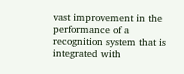vast improvement in the performance of a recognition system that is integrated with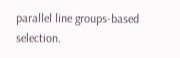parallel line groups-based selection.